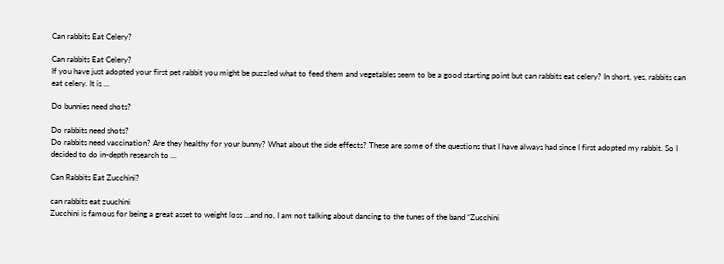Can rabbits Eat Celery?

Can rabbits Eat Celery?
If you have just adopted your first pet rabbit you might be puzzled what to feed them and vegetables seem to be a good starting point but can rabbits eat celery? In short, yes, rabbits can eat celery. It is ...

Do bunnies need shots?

Do rabbits need shots?
Do rabbits need vaccination? Are they healthy for your bunny? What about the side effects? These are some of the questions that I have always had since I first adopted my rabbit. So I decided to do in-depth research to ...

Can Rabbits Eat Zucchini?

can rabbits eat zuuchini
Zucchini is famous for being a great asset to weight loss …and no, I am not talking about dancing to the tunes of the band “Zucchini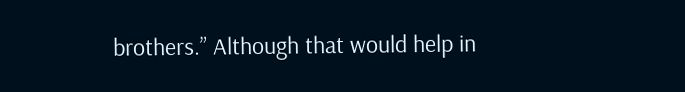brothers.” Although that would help in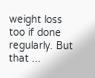weight loss too if done regularly. But that ...